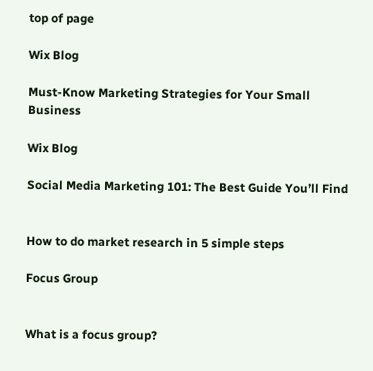top of page

Wix Blog

Must-Know Marketing Strategies for Your Small Business

Wix Blog

Social Media Marketing 101: The Best Guide You’ll Find


How to do market research in 5 simple steps

Focus Group


What is a focus group?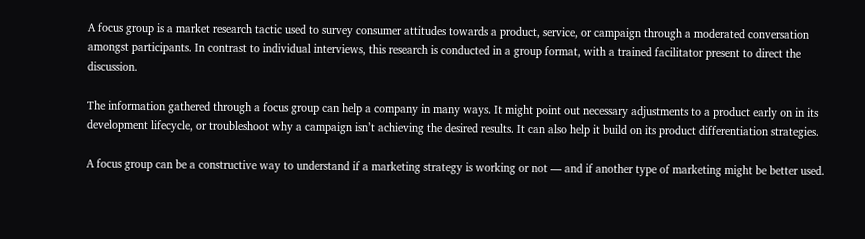A focus group is a market research tactic used to survey consumer attitudes towards a product, service, or campaign through a moderated conversation amongst participants. In contrast to individual interviews, this research is conducted in a group format, with a trained facilitator present to direct the discussion.

The information gathered through a focus group can help a company in many ways. It might point out necessary adjustments to a product early on in its development lifecycle, or troubleshoot why a campaign isn’t achieving the desired results. It can also help it build on its product differentiation strategies.

A focus group can be a constructive way to understand if a marketing strategy is working or not — and if another type of marketing might be better used.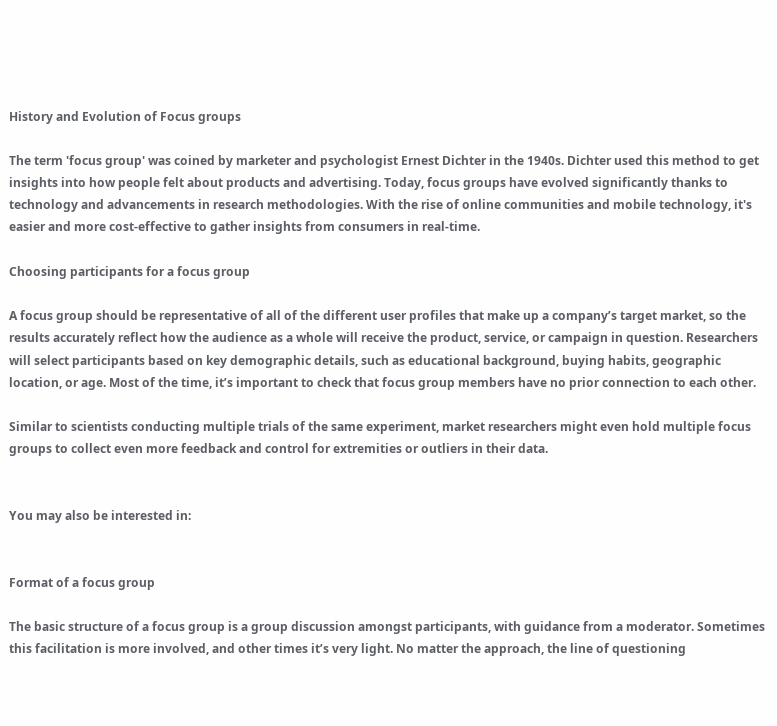History and Evolution of Focus groups

The term 'focus group' was coined by marketer and psychologist Ernest Dichter in the 1940s. Dichter used this method to get insights into how people felt about products and advertising. Today, focus groups have evolved significantly thanks to technology and advancements in research methodologies. With the rise of online communities and mobile technology, it's easier and more cost-effective to gather insights from consumers in real-time.

Choosing participants for a focus group

A focus group should be representative of all of the different user profiles that make up a company’s target market, so the results accurately reflect how the audience as a whole will receive the product, service, or campaign in question. Researchers will select participants based on key demographic details, such as educational background, buying habits, geographic location, or age. Most of the time, it’s important to check that focus group members have no prior connection to each other.

Similar to scientists conducting multiple trials of the same experiment, market researchers might even hold multiple focus groups to collect even more feedback and control for extremities or outliers in their data.


You may also be interested in:


Format of a focus group

The basic structure of a focus group is a group discussion amongst participants, with guidance from a moderator. Sometimes this facilitation is more involved, and other times it’s very light. No matter the approach, the line of questioning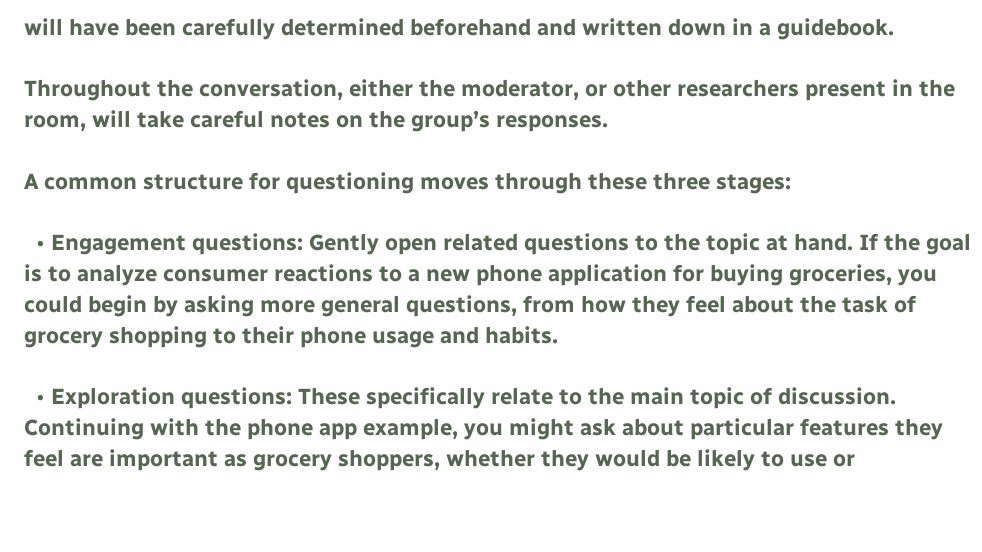will have been carefully determined beforehand and written down in a guidebook.

Throughout the conversation, either the moderator, or other researchers present in the room, will take careful notes on the group’s responses.

A common structure for questioning moves through these three stages:

  • Engagement questions: Gently open related questions to the topic at hand. If the goal is to analyze consumer reactions to a new phone application for buying groceries, you could begin by asking more general questions, from how they feel about the task of grocery shopping to their phone usage and habits.

  • Exploration questions: These specifically relate to the main topic of discussion. Continuing with the phone app example, you might ask about particular features they feel are important as grocery shoppers, whether they would be likely to use or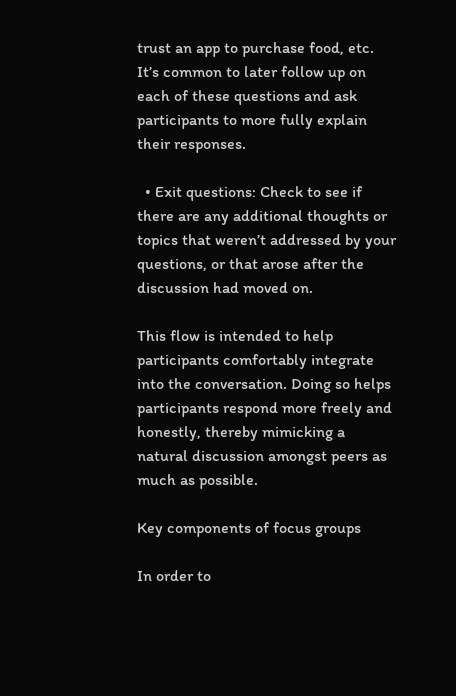trust an app to purchase food, etc. It’s common to later follow up on each of these questions and ask participants to more fully explain their responses.

  • Exit questions: Check to see if there are any additional thoughts or topics that weren’t addressed by your questions, or that arose after the discussion had moved on.

This flow is intended to help participants comfortably integrate into the conversation. Doing so helps participants respond more freely and honestly, thereby mimicking a natural discussion amongst peers as much as possible.

Key components of focus groups

In order to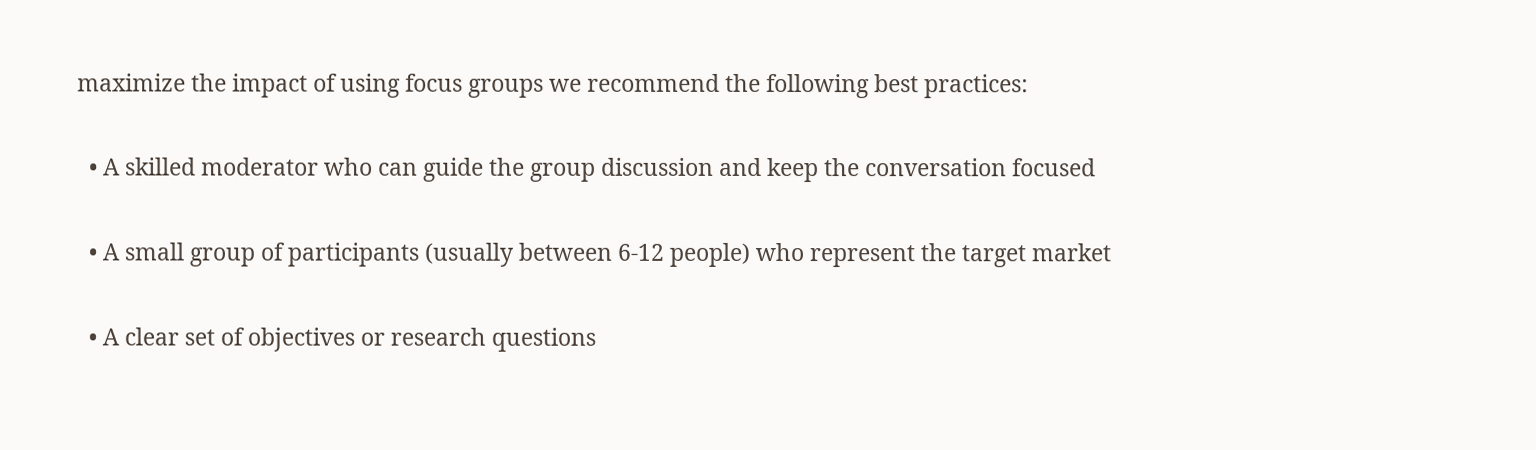maximize the impact of using focus groups we recommend the following best practices:

  • A skilled moderator who can guide the group discussion and keep the conversation focused

  • A small group of participants (usually between 6-12 people) who represent the target market

  • A clear set of objectives or research questions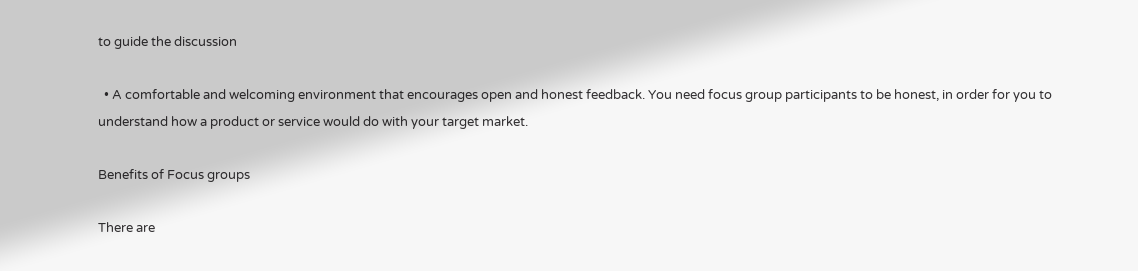to guide the discussion

  • A comfortable and welcoming environment that encourages open and honest feedback. You need focus group participants to be honest, in order for you to understand how a product or service would do with your target market.

Benefits of Focus groups

There are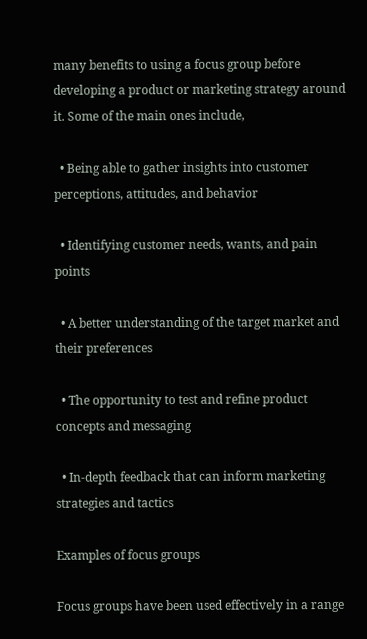many benefits to using a focus group before developing a product or marketing strategy around it. Some of the main ones include,

  • Being able to gather insights into customer perceptions, attitudes, and behavior

  • Identifying customer needs, wants, and pain points

  • A better understanding of the target market and their preferences

  • The opportunity to test and refine product concepts and messaging

  • In-depth feedback that can inform marketing strategies and tactics

Examples of focus groups

Focus groups have been used effectively in a range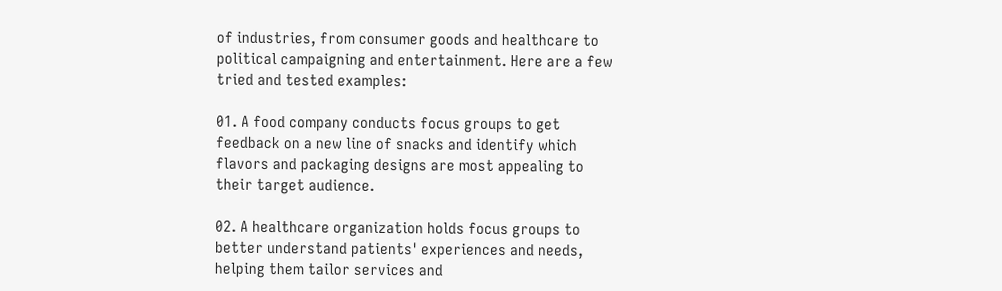of industries, from consumer goods and healthcare to political campaigning and entertainment. Here are a few tried and tested examples:

01. A food company conducts focus groups to get feedback on a new line of snacks and identify which flavors and packaging designs are most appealing to their target audience.

02. A healthcare organization holds focus groups to better understand patients' experiences and needs, helping them tailor services and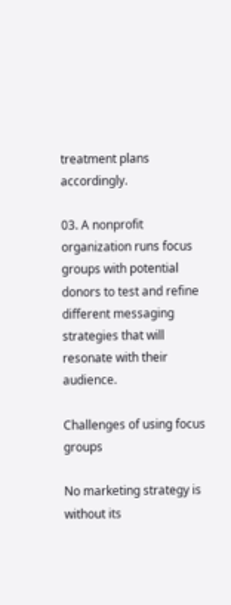treatment plans accordingly.

03. A nonprofit organization runs focus groups with potential donors to test and refine different messaging strategies that will resonate with their audience.

Challenges of using focus groups

No marketing strategy is without its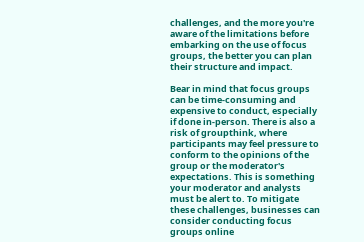challenges, and the more you're aware of the limitations before embarking on the use of focus groups, the better you can plan their structure and impact.

Bear in mind that focus groups can be time-consuming and expensive to conduct, especially if done in-person. There is also a risk of groupthink, where participants may feel pressure to conform to the opinions of the group or the moderator's expectations. This is something your moderator and analysts must be alert to. To mitigate these challenges, businesses can consider conducting focus groups online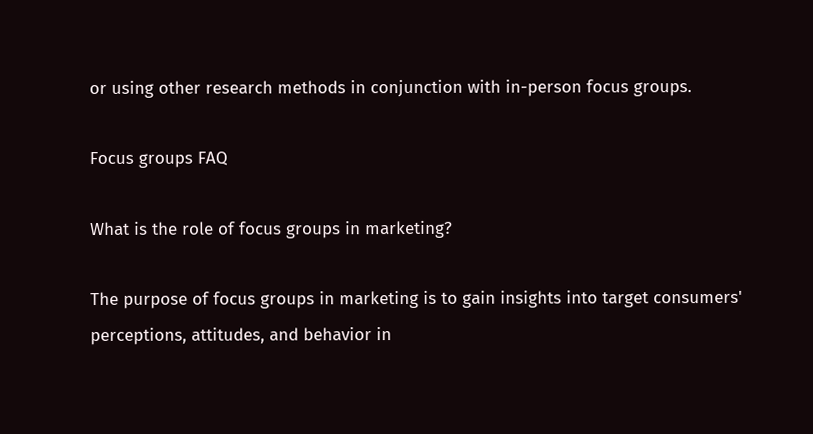or using other research methods in conjunction with in-person focus groups.

Focus groups FAQ

What is the role of focus groups in marketing?

The purpose of focus groups in marketing is to gain insights into target consumers' perceptions, attitudes, and behavior in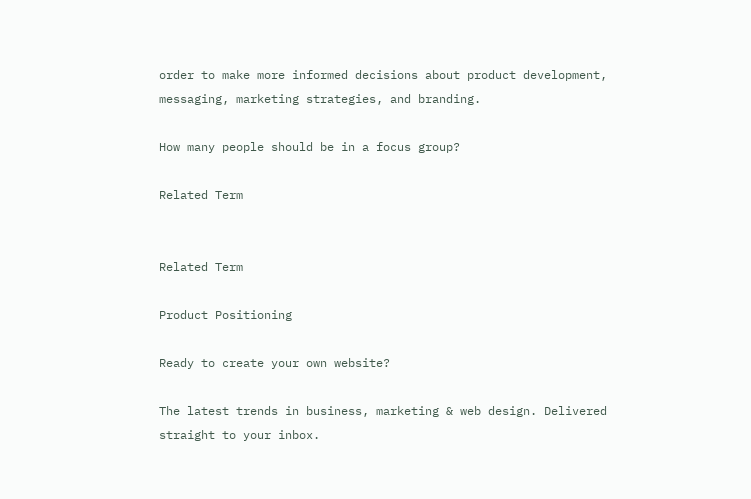order to make more informed decisions about product development, messaging, marketing strategies, and branding.

How many people should be in a focus group?

Related Term


Related Term

Product Positioning

Ready to create your own website?

The latest trends in business, marketing & web design. Delivered straight to your inbox.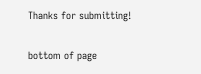Thanks for submitting!

bottom of page